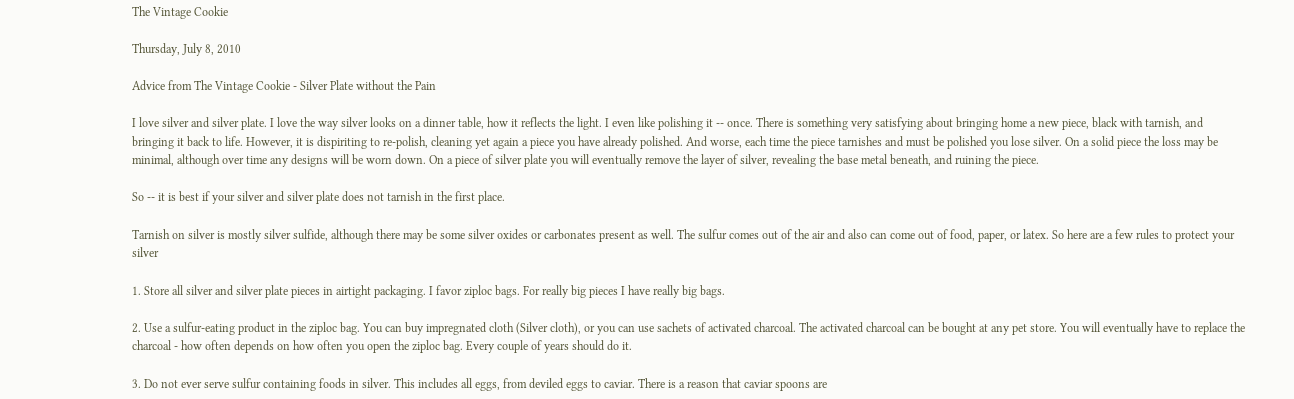The Vintage Cookie

Thursday, July 8, 2010

Advice from The Vintage Cookie - Silver Plate without the Pain

I love silver and silver plate. I love the way silver looks on a dinner table, how it reflects the light. I even like polishing it -- once. There is something very satisfying about bringing home a new piece, black with tarnish, and bringing it back to life. However, it is dispiriting to re-polish, cleaning yet again a piece you have already polished. And worse, each time the piece tarnishes and must be polished you lose silver. On a solid piece the loss may be minimal, although over time any designs will be worn down. On a piece of silver plate you will eventually remove the layer of silver, revealing the base metal beneath, and ruining the piece.

So -- it is best if your silver and silver plate does not tarnish in the first place.

Tarnish on silver is mostly silver sulfide, although there may be some silver oxides or carbonates present as well. The sulfur comes out of the air and also can come out of food, paper, or latex. So here are a few rules to protect your silver

1. Store all silver and silver plate pieces in airtight packaging. I favor ziploc bags. For really big pieces I have really big bags.

2. Use a sulfur-eating product in the ziploc bag. You can buy impregnated cloth (Silver cloth), or you can use sachets of activated charcoal. The activated charcoal can be bought at any pet store. You will eventually have to replace the charcoal - how often depends on how often you open the ziploc bag. Every couple of years should do it.

3. Do not ever serve sulfur containing foods in silver. This includes all eggs, from deviled eggs to caviar. There is a reason that caviar spoons are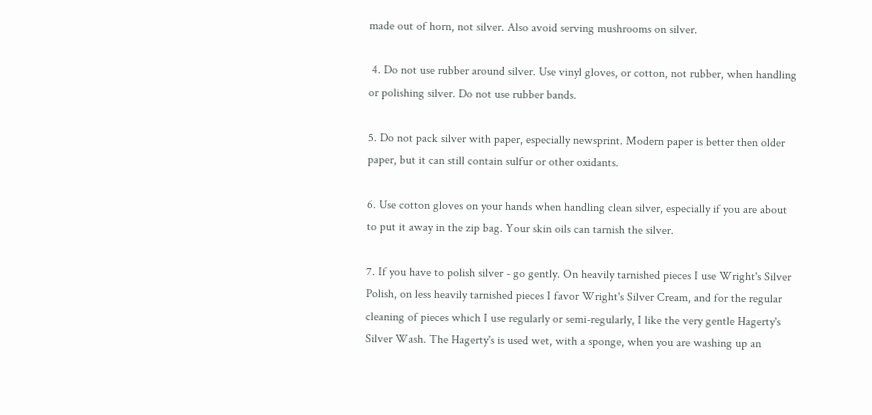made out of horn, not silver. Also avoid serving mushrooms on silver.

 4. Do not use rubber around silver. Use vinyl gloves, or cotton, not rubber, when handling or polishing silver. Do not use rubber bands.

5. Do not pack silver with paper, especially newsprint. Modern paper is better then older paper, but it can still contain sulfur or other oxidants.

6. Use cotton gloves on your hands when handling clean silver, especially if you are about to put it away in the zip bag. Your skin oils can tarnish the silver.

7. If you have to polish silver - go gently. On heavily tarnished pieces I use Wright's Silver Polish, on less heavily tarnished pieces I favor Wright's Silver Cream, and for the regular cleaning of pieces which I use regularly or semi-regularly, I like the very gentle Hagerty's Silver Wash. The Hagerty's is used wet, with a sponge, when you are washing up an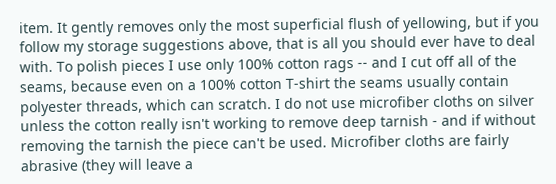item. It gently removes only the most superficial flush of yellowing, but if you follow my storage suggestions above, that is all you should ever have to deal with. To polish pieces I use only 100% cotton rags -- and I cut off all of the seams, because even on a 100% cotton T-shirt the seams usually contain polyester threads, which can scratch. I do not use microfiber cloths on silver unless the cotton really isn't working to remove deep tarnish - and if without removing the tarnish the piece can't be used. Microfiber cloths are fairly abrasive (they will leave a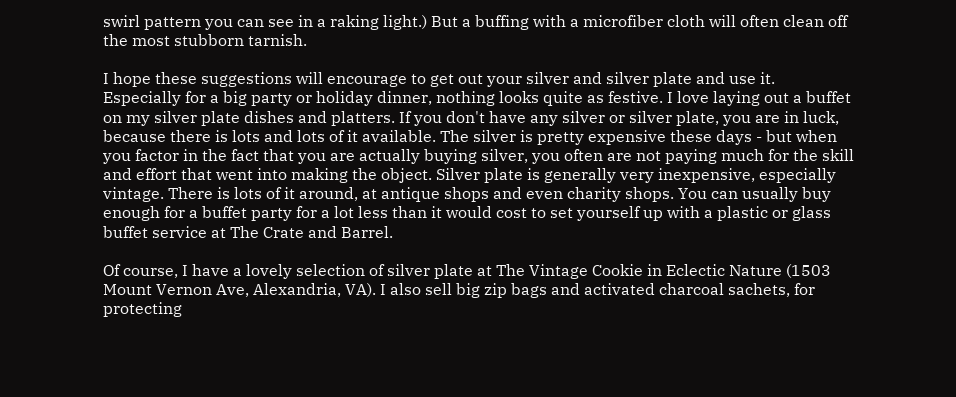swirl pattern you can see in a raking light.) But a buffing with a microfiber cloth will often clean off the most stubborn tarnish.

I hope these suggestions will encourage to get out your silver and silver plate and use it. Especially for a big party or holiday dinner, nothing looks quite as festive. I love laying out a buffet on my silver plate dishes and platters. If you don't have any silver or silver plate, you are in luck, because there is lots and lots of it available. The silver is pretty expensive these days - but when you factor in the fact that you are actually buying silver, you often are not paying much for the skill and effort that went into making the object. Silver plate is generally very inexpensive, especially vintage. There is lots of it around, at antique shops and even charity shops. You can usually buy enough for a buffet party for a lot less than it would cost to set yourself up with a plastic or glass buffet service at The Crate and Barrel.

Of course, I have a lovely selection of silver plate at The Vintage Cookie in Eclectic Nature (1503 Mount Vernon Ave, Alexandria, VA). I also sell big zip bags and activated charcoal sachets, for protecting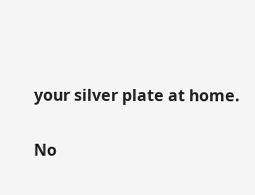your silver plate at home.

No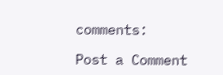comments:

Post a Comment